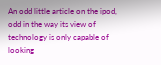An odd little article on the ipod, odd in the way its view of technology is only capable of looking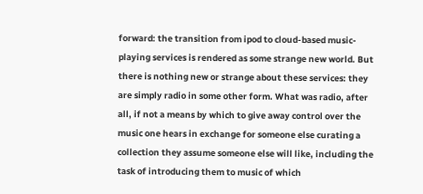forward: the transition from ipod to cloud-based music-playing services is rendered as some strange new world. But there is nothing new or strange about these services: they are simply radio in some other form. What was radio, after all, if not a means by which to give away control over the music one hears in exchange for someone else curating a collection they assume someone else will like, including the task of introducing them to music of which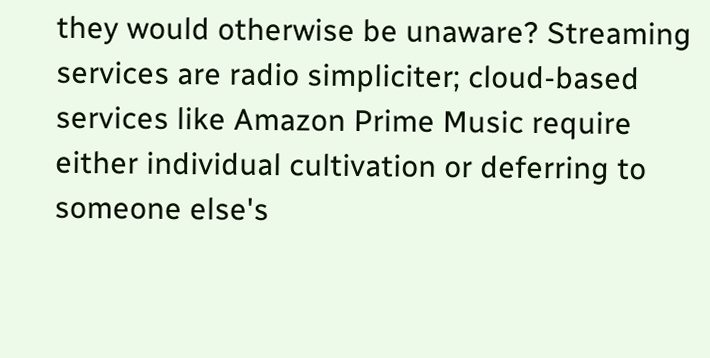they would otherwise be unaware? Streaming services are radio simpliciter; cloud-based services like Amazon Prime Music require either individual cultivation or deferring to someone else's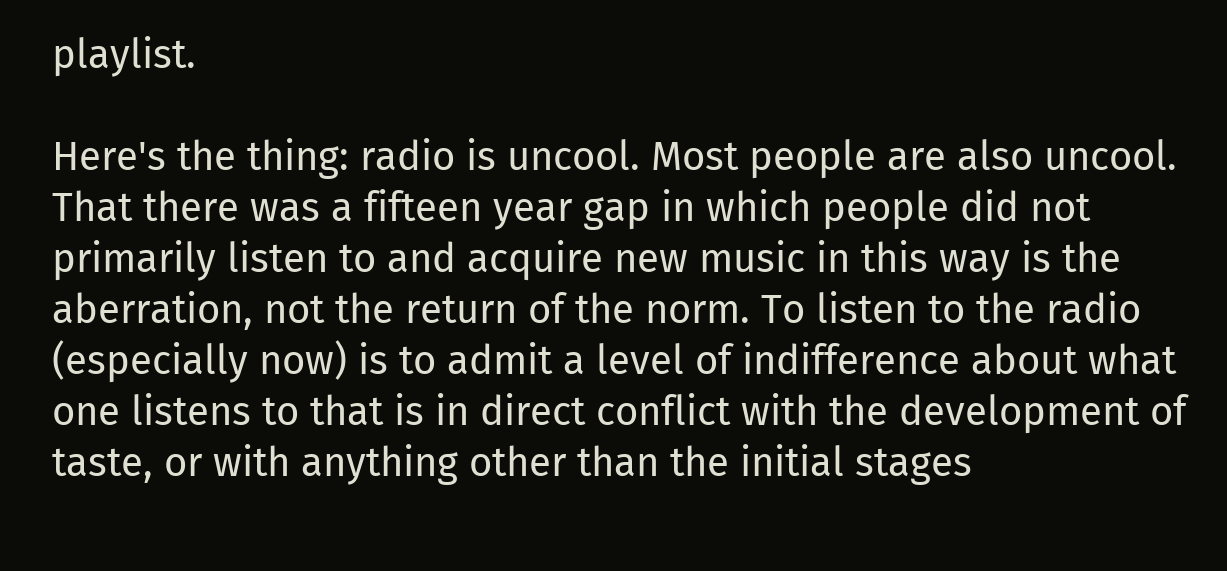playlist.

Here's the thing: radio is uncool. Most people are also uncool. That there was a fifteen year gap in which people did not primarily listen to and acquire new music in this way is the aberration, not the return of the norm. To listen to the radio (especially now) is to admit a level of indifference about what one listens to that is in direct conflict with the development of taste, or with anything other than the initial stages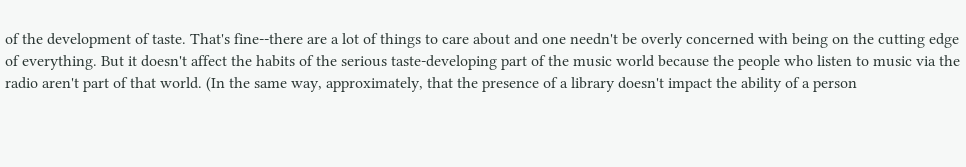of the development of taste. That's fine--there are a lot of things to care about and one needn't be overly concerned with being on the cutting edge of everything. But it doesn't affect the habits of the serious taste-developing part of the music world because the people who listen to music via the radio aren't part of that world. (In the same way, approximately, that the presence of a library doesn't impact the ability of a person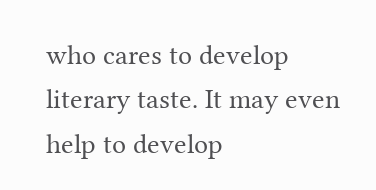who cares to develop literary taste. It may even help to develop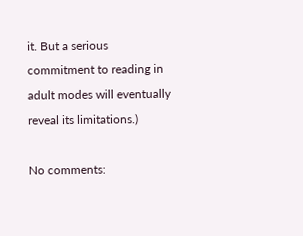it. But a serious commitment to reading in adult modes will eventually reveal its limitations.)

No comments: